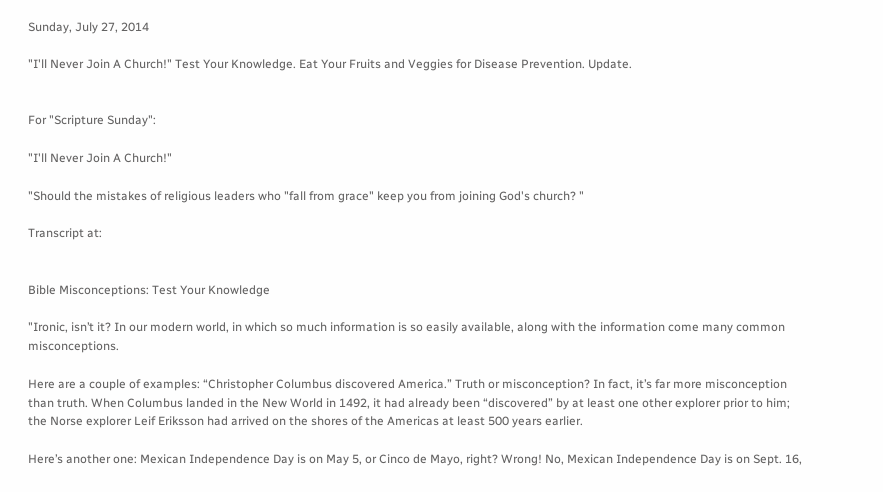Sunday, July 27, 2014

"I'll Never Join A Church!" Test Your Knowledge. Eat Your Fruits and Veggies for Disease Prevention. Update.


For "Scripture Sunday":

"I'll Never Join A Church!"

"Should the mistakes of religious leaders who "fall from grace" keep you from joining God's church? "

Transcript at:


Bible Misconceptions: Test Your Knowledge

"Ironic, isn’t it? In our modern world, in which so much information is so easily available, along with the information come many common misconceptions.

Here are a couple of examples: “Christopher Columbus discovered America.” Truth or misconception? In fact, it’s far more misconception than truth. When Columbus landed in the New World in 1492, it had already been “discovered” by at least one other explorer prior to him; the Norse explorer Leif Eriksson had arrived on the shores of the Americas at least 500 years earlier.

Here’s another one: Mexican Independence Day is on May 5, or Cinco de Mayo, right? Wrong! No, Mexican Independence Day is on Sept. 16,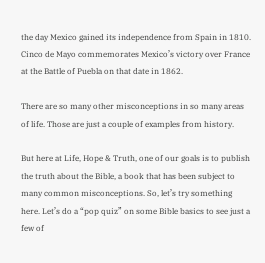the day Mexico gained its independence from Spain in 1810. Cinco de Mayo commemorates Mexico’s victory over France at the Battle of Puebla on that date in 1862.

There are so many other misconceptions in so many areas of life. Those are just a couple of examples from history.

But here at Life, Hope & Truth, one of our goals is to publish the truth about the Bible, a book that has been subject to many common misconceptions. So, let’s try something here. Let’s do a “pop quiz” on some Bible basics to see just a few of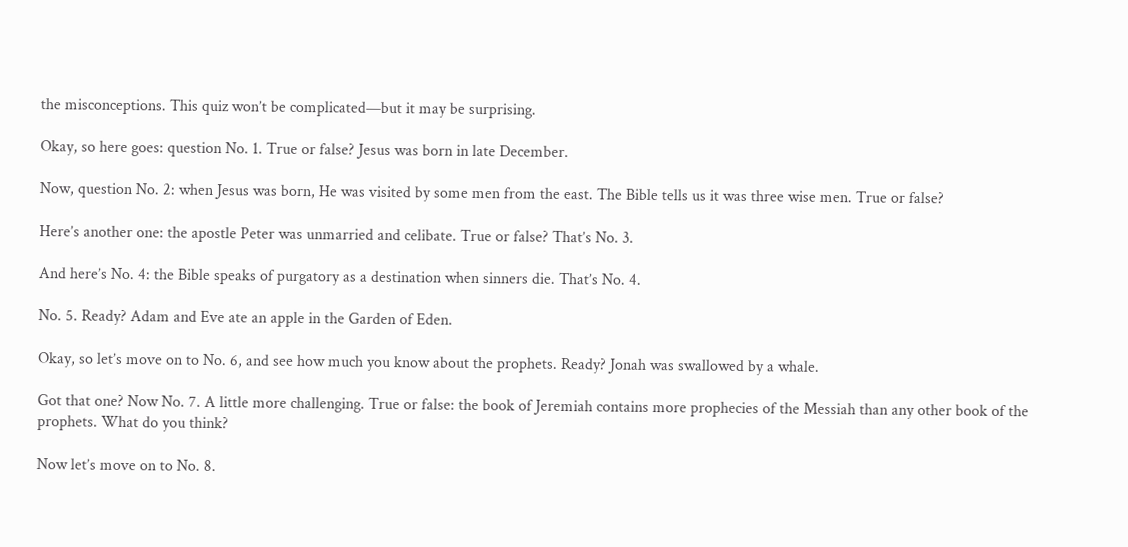the misconceptions. This quiz won’t be complicated—but it may be surprising.

Okay, so here goes: question No. 1. True or false? Jesus was born in late December.

Now, question No. 2: when Jesus was born, He was visited by some men from the east. The Bible tells us it was three wise men. True or false?

Here’s another one: the apostle Peter was unmarried and celibate. True or false? That’s No. 3.

And here’s No. 4: the Bible speaks of purgatory as a destination when sinners die. That’s No. 4.

No. 5. Ready? Adam and Eve ate an apple in the Garden of Eden.

Okay, so let’s move on to No. 6, and see how much you know about the prophets. Ready? Jonah was swallowed by a whale.

Got that one? Now No. 7. A little more challenging. True or false: the book of Jeremiah contains more prophecies of the Messiah than any other book of the prophets. What do you think?

Now let’s move on to No. 8.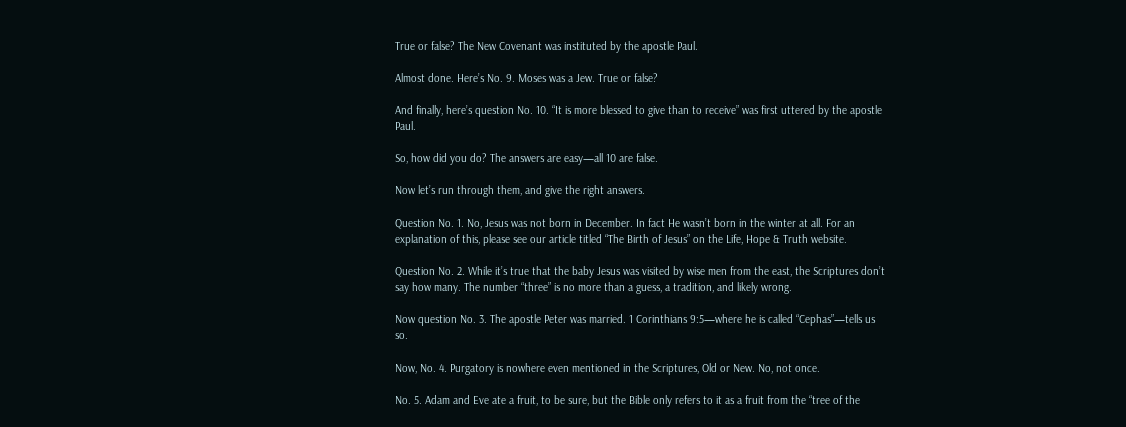True or false? The New Covenant was instituted by the apostle Paul.

Almost done. Here’s No. 9. Moses was a Jew. True or false?

And finally, here’s question No. 10. “It is more blessed to give than to receive” was first uttered by the apostle Paul.

So, how did you do? The answers are easy—all 10 are false.

Now let’s run through them, and give the right answers.

Question No. 1. No, Jesus was not born in December. In fact He wasn’t born in the winter at all. For an explanation of this, please see our article titled “The Birth of Jesus” on the Life, Hope & Truth website.

Question No. 2. While it’s true that the baby Jesus was visited by wise men from the east, the Scriptures don’t say how many. The number “three” is no more than a guess, a tradition, and likely wrong.

Now question No. 3. The apostle Peter was married. 1 Corinthians 9:5—where he is called “Cephas”—tells us so.

Now, No. 4. Purgatory is nowhere even mentioned in the Scriptures, Old or New. No, not once.

No. 5. Adam and Eve ate a fruit, to be sure, but the Bible only refers to it as a fruit from the “tree of the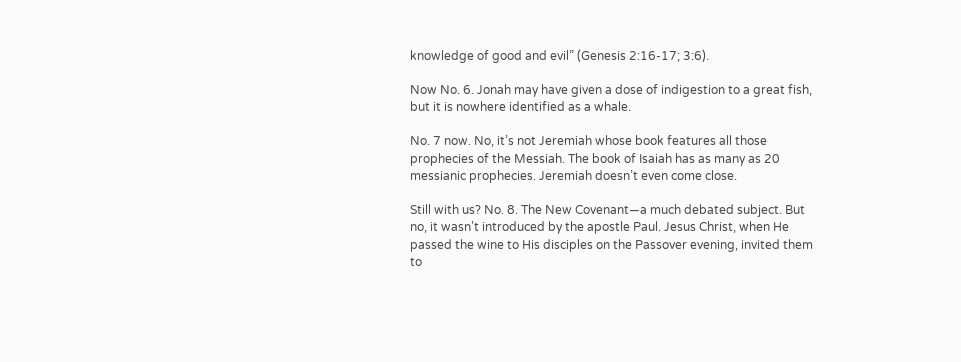knowledge of good and evil” (Genesis 2:16-17; 3:6).

Now No. 6. Jonah may have given a dose of indigestion to a great fish, but it is nowhere identified as a whale.

No. 7 now. No, it’s not Jeremiah whose book features all those prophecies of the Messiah. The book of Isaiah has as many as 20 messianic prophecies. Jeremiah doesn’t even come close.

Still with us? No. 8. The New Covenant—a much debated subject. But no, it wasn’t introduced by the apostle Paul. Jesus Christ, when He passed the wine to His disciples on the Passover evening, invited them to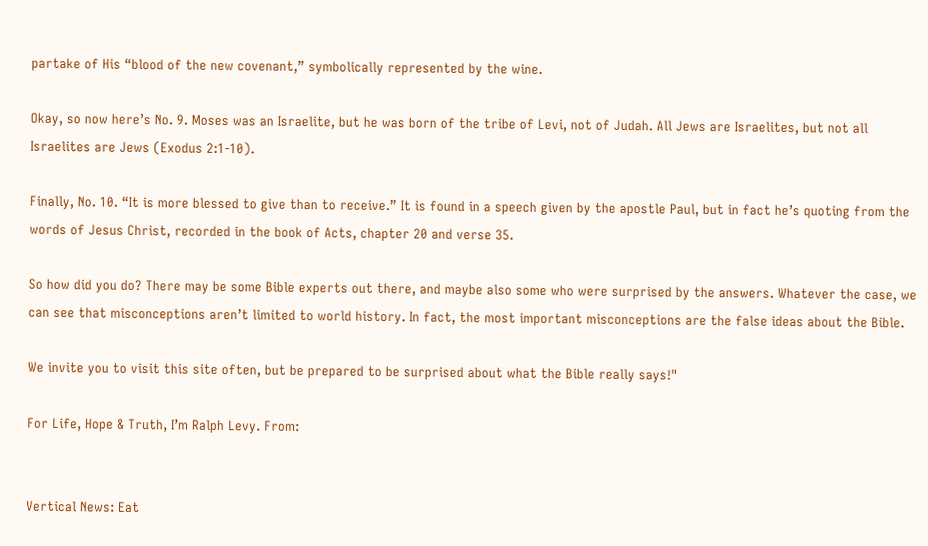partake of His “blood of the new covenant,” symbolically represented by the wine.

Okay, so now here’s No. 9. Moses was an Israelite, but he was born of the tribe of Levi, not of Judah. All Jews are Israelites, but not all Israelites are Jews (Exodus 2:1-10).

Finally, No. 10. “It is more blessed to give than to receive.” It is found in a speech given by the apostle Paul, but in fact he’s quoting from the words of Jesus Christ, recorded in the book of Acts, chapter 20 and verse 35.

So how did you do? There may be some Bible experts out there, and maybe also some who were surprised by the answers. Whatever the case, we can see that misconceptions aren’t limited to world history. In fact, the most important misconceptions are the false ideas about the Bible.

We invite you to visit this site often, but be prepared to be surprised about what the Bible really says!"

For Life, Hope & Truth, I’m Ralph Levy. From:


Vertical News: Eat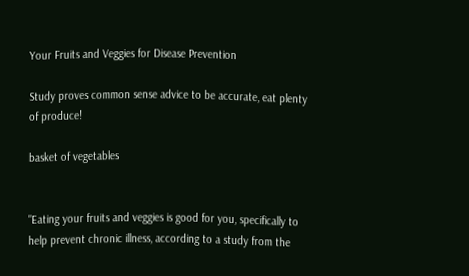Your Fruits and Veggies for Disease Prevention

Study proves common sense advice to be accurate, eat plenty of produce!

basket of vegetables


"Eating your fruits and veggies is good for you, specifically to help prevent chronic illness, according to a study from the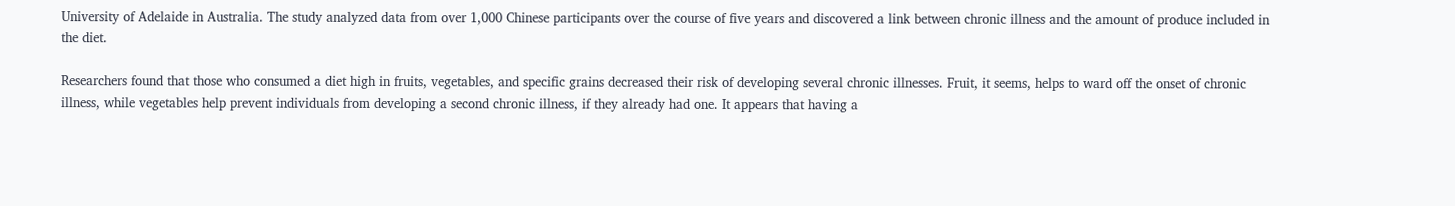University of Adelaide in Australia. The study analyzed data from over 1,000 Chinese participants over the course of five years and discovered a link between chronic illness and the amount of produce included in the diet.

Researchers found that those who consumed a diet high in fruits, vegetables, and specific grains decreased their risk of developing several chronic illnesses. Fruit, it seems, helps to ward off the onset of chronic illness, while vegetables help prevent individuals from developing a second chronic illness, if they already had one. It appears that having a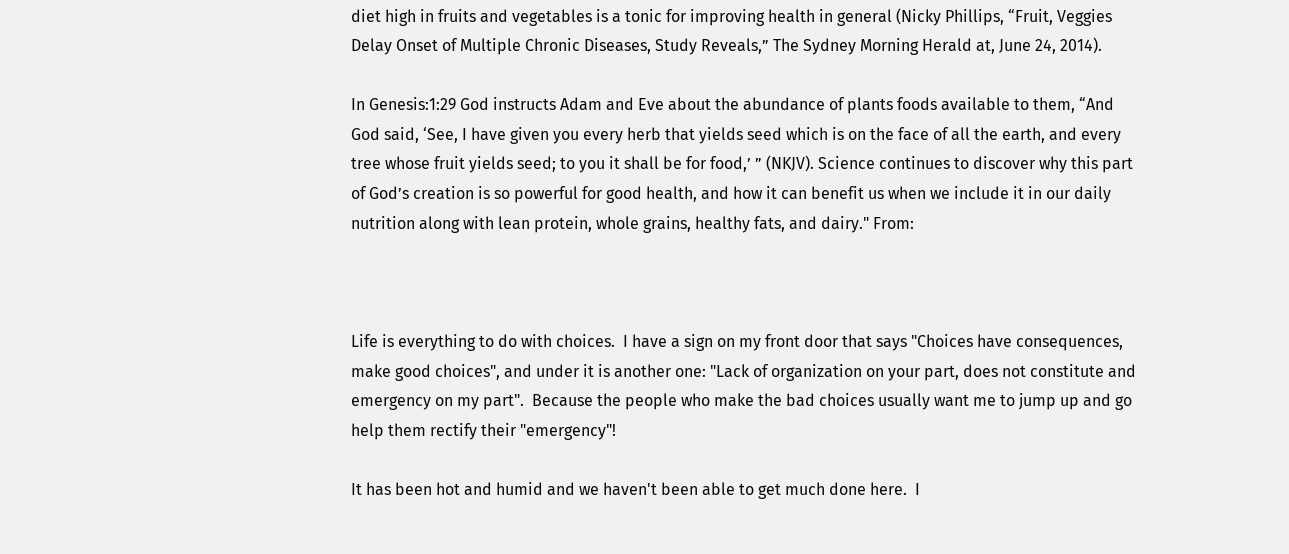diet high in fruits and vegetables is a tonic for improving health in general (Nicky Phillips, “Fruit, Veggies Delay Onset of Multiple Chronic Diseases, Study Reveals,” The Sydney Morning Herald at, June 24, 2014).

In Genesis:1:29 God instructs Adam and Eve about the abundance of plants foods available to them, “And God said, ‘See, I have given you every herb that yields seed which is on the face of all the earth, and every tree whose fruit yields seed; to you it shall be for food,’ ” (NKJV). Science continues to discover why this part of God’s creation is so powerful for good health, and how it can benefit us when we include it in our daily nutrition along with lean protein, whole grains, healthy fats, and dairy." From:



Life is everything to do with choices.  I have a sign on my front door that says "Choices have consequences, make good choices", and under it is another one: "Lack of organization on your part, does not constitute and emergency on my part".  Because the people who make the bad choices usually want me to jump up and go help them rectify their "emergency"!

It has been hot and humid and we haven't been able to get much done here.  I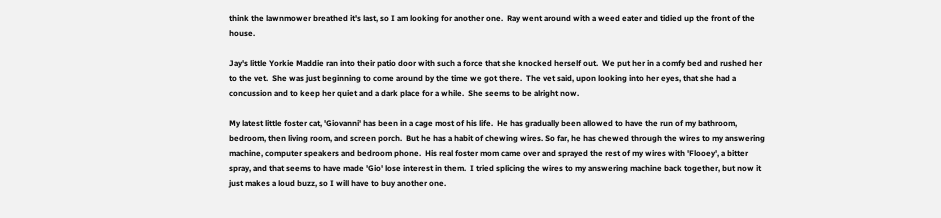think the lawnmower breathed it's last, so I am looking for another one.  Ray went around with a weed eater and tidied up the front of the house.

Jay's little Yorkie Maddie ran into their patio door with such a force that she knocked herself out.  We put her in a comfy bed and rushed her to the vet.  She was just beginning to come around by the time we got there.  The vet said, upon looking into her eyes, that she had a concussion and to keep her quiet and a dark place for a while.  She seems to be alright now.

My latest little foster cat, 'Giovanni' has been in a cage most of his life.  He has gradually been allowed to have the run of my bathroom, bedroom, then living room, and screen porch.  But he has a habit of chewing wires. So far, he has chewed through the wires to my answering machine, computer speakers and bedroom phone.  His real foster mom came over and sprayed the rest of my wires with 'Flooey', a bitter spray, and that seems to have made 'Gio' lose interest in them.  I tried splicing the wires to my answering machine back together, but now it just makes a loud buzz, so I will have to buy another one.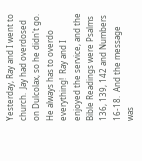Yesterday, Ray and I went to church.  Jay had overdosed on Dulcolax, so he didn't go.  He always has to overdo everything!  Ray and I enjoyed the service, and the Bible Readings were Psalms 136, 139, 142 and Numbers 16-18.  And the message was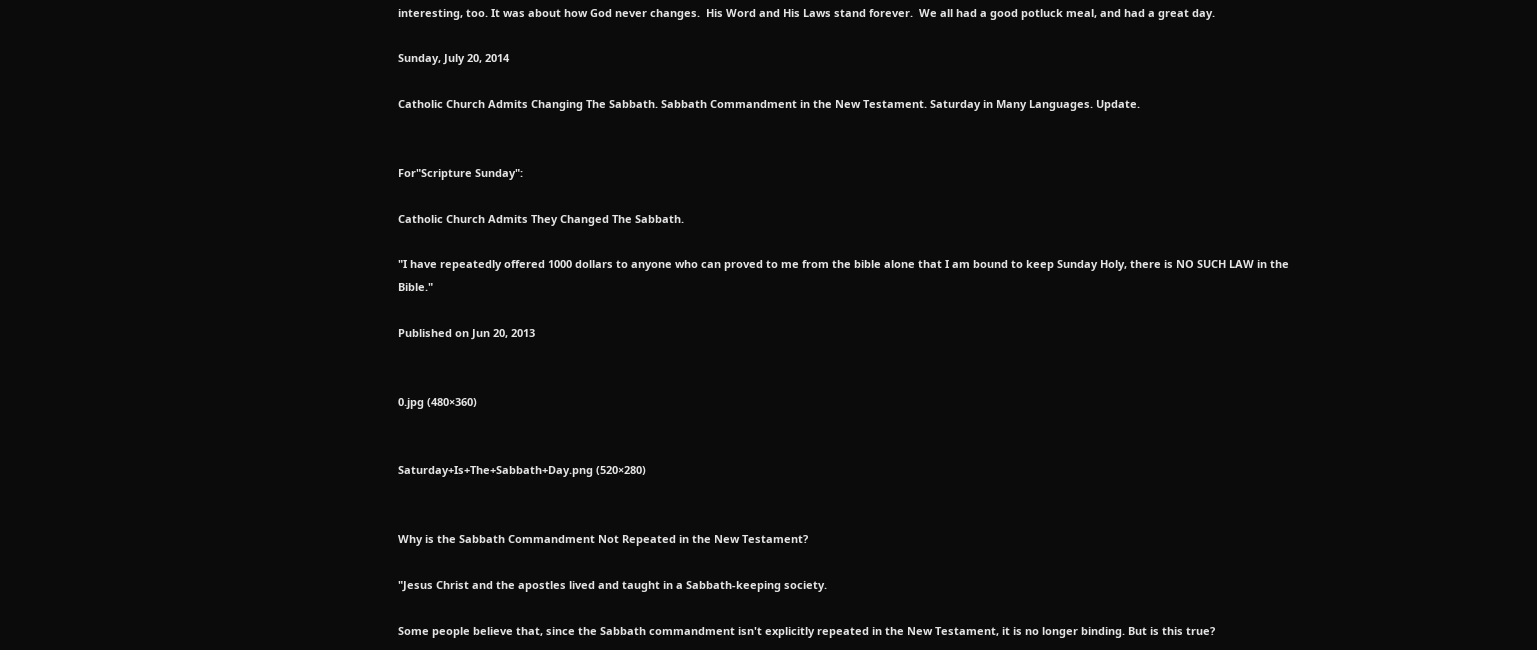interesting, too. It was about how God never changes.  His Word and His Laws stand forever.  We all had a good potluck meal, and had a great day.

Sunday, July 20, 2014

Catholic Church Admits Changing The Sabbath. Sabbath Commandment in the New Testament. Saturday in Many Languages. Update.


For"Scripture Sunday":

Catholic Church Admits They Changed The Sabbath.

"I have repeatedly offered 1000 dollars to anyone who can proved to me from the bible alone that I am bound to keep Sunday Holy, there is NO SUCH LAW in the Bible."

Published on Jun 20, 2013


0.jpg (480×360)


Saturday+Is+The+Sabbath+Day.png (520×280)


Why is the Sabbath Commandment Not Repeated in the New Testament?

"Jesus Christ and the apostles lived and taught in a Sabbath-keeping society.

Some people believe that, since the Sabbath commandment isn't explicitly repeated in the New Testament, it is no longer binding. But is this true?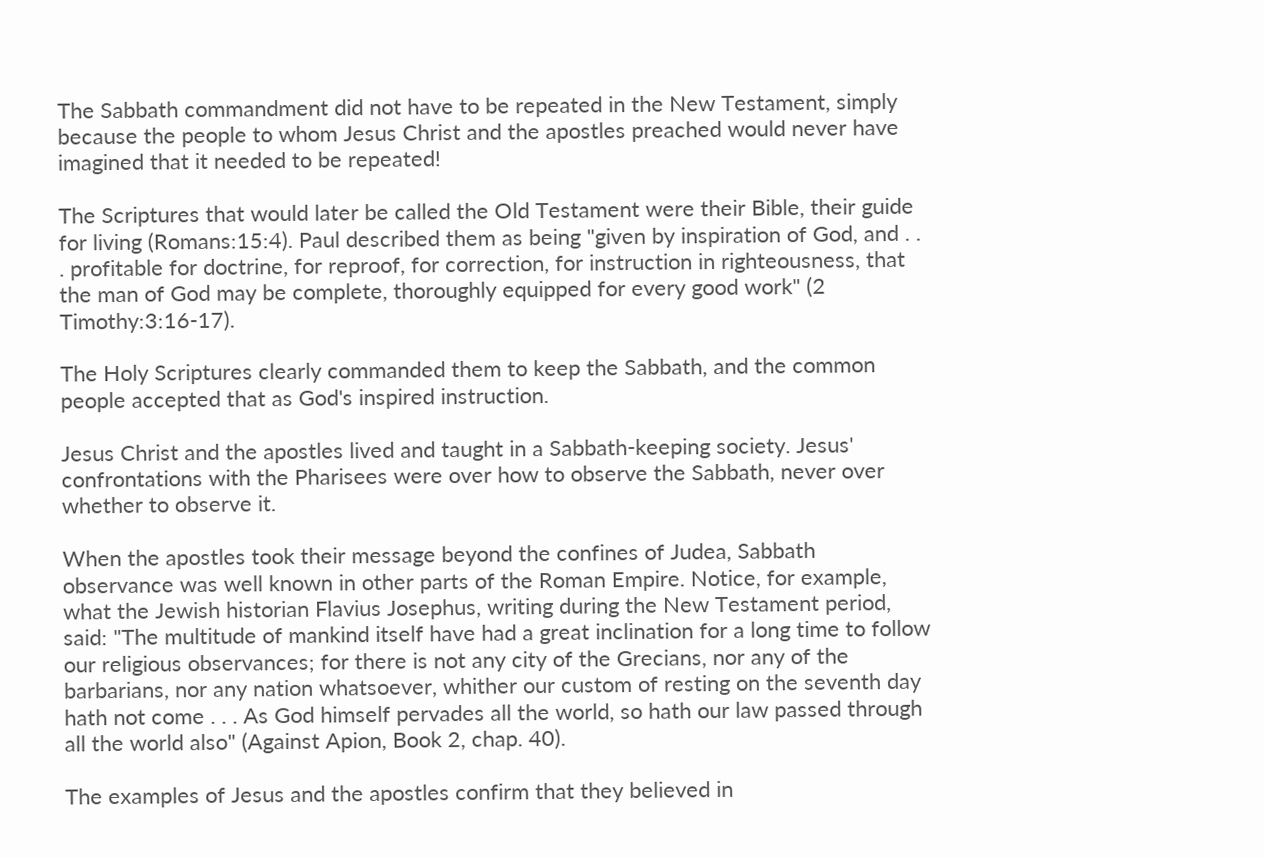The Sabbath commandment did not have to be repeated in the New Testament, simply because the people to whom Jesus Christ and the apostles preached would never have imagined that it needed to be repeated!

The Scriptures that would later be called the Old Testament were their Bible, their guide for living (Romans:15:4). Paul described them as being "given by inspiration of God, and . . . profitable for doctrine, for reproof, for correction, for instruction in righteousness, that the man of God may be complete, thoroughly equipped for every good work" (2 Timothy:3:16-17).

The Holy Scriptures clearly commanded them to keep the Sabbath, and the common people accepted that as God's inspired instruction.

Jesus Christ and the apostles lived and taught in a Sabbath-keeping society. Jesus' confrontations with the Pharisees were over how to observe the Sabbath, never over whether to observe it.

When the apostles took their message beyond the confines of Judea, Sabbath observance was well known in other parts of the Roman Empire. Notice, for example, what the Jewish historian Flavius Josephus, writing during the New Testament period, said: "The multitude of mankind itself have had a great inclination for a long time to follow our religious observances; for there is not any city of the Grecians, nor any of the barbarians, nor any nation whatsoever, whither our custom of resting on the seventh day hath not come . . . As God himself pervades all the world, so hath our law passed through all the world also" (Against Apion, Book 2, chap. 40).

The examples of Jesus and the apostles confirm that they believed in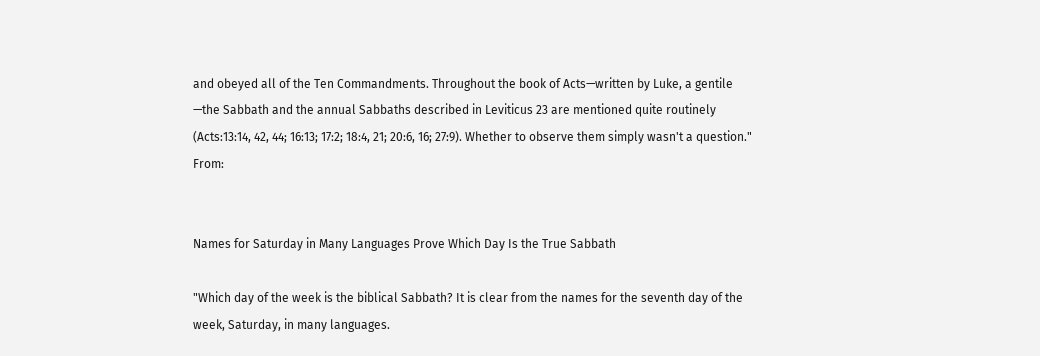and obeyed all of the Ten Commandments. Throughout the book of Acts—written by Luke, a gentile —the Sabbath and the annual Sabbaths described in Leviticus 23 are mentioned quite routinely (Acts:13:14, 42, 44; 16:13; 17:2; 18:4, 21; 20:6, 16; 27:9). Whether to observe them simply wasn't a question."  From:


Names for Saturday in Many Languages Prove Which Day Is the True Sabbath

"Which day of the week is the biblical Sabbath? It is clear from the names for the seventh day of the week, Saturday, in many languages.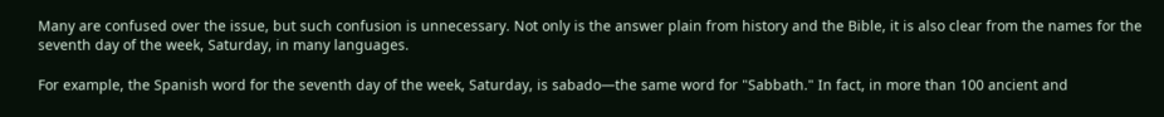Many are confused over the issue, but such confusion is unnecessary. Not only is the answer plain from history and the Bible, it is also clear from the names for the seventh day of the week, Saturday, in many languages.

For example, the Spanish word for the seventh day of the week, Saturday, is sabado—the same word for "Sabbath." In fact, in more than 100 ancient and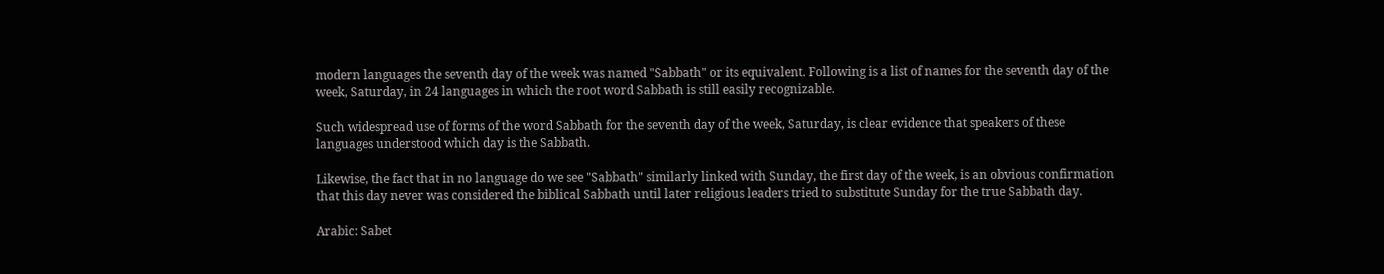modern languages the seventh day of the week was named "Sabbath" or its equivalent. Following is a list of names for the seventh day of the week, Saturday, in 24 languages in which the root word Sabbath is still easily recognizable.

Such widespread use of forms of the word Sabbath for the seventh day of the week, Saturday, is clear evidence that speakers of these languages understood which day is the Sabbath.

Likewise, the fact that in no language do we see "Sabbath" similarly linked with Sunday, the first day of the week, is an obvious confirmation that this day never was considered the biblical Sabbath until later religious leaders tried to substitute Sunday for the true Sabbath day.

Arabic: Sabet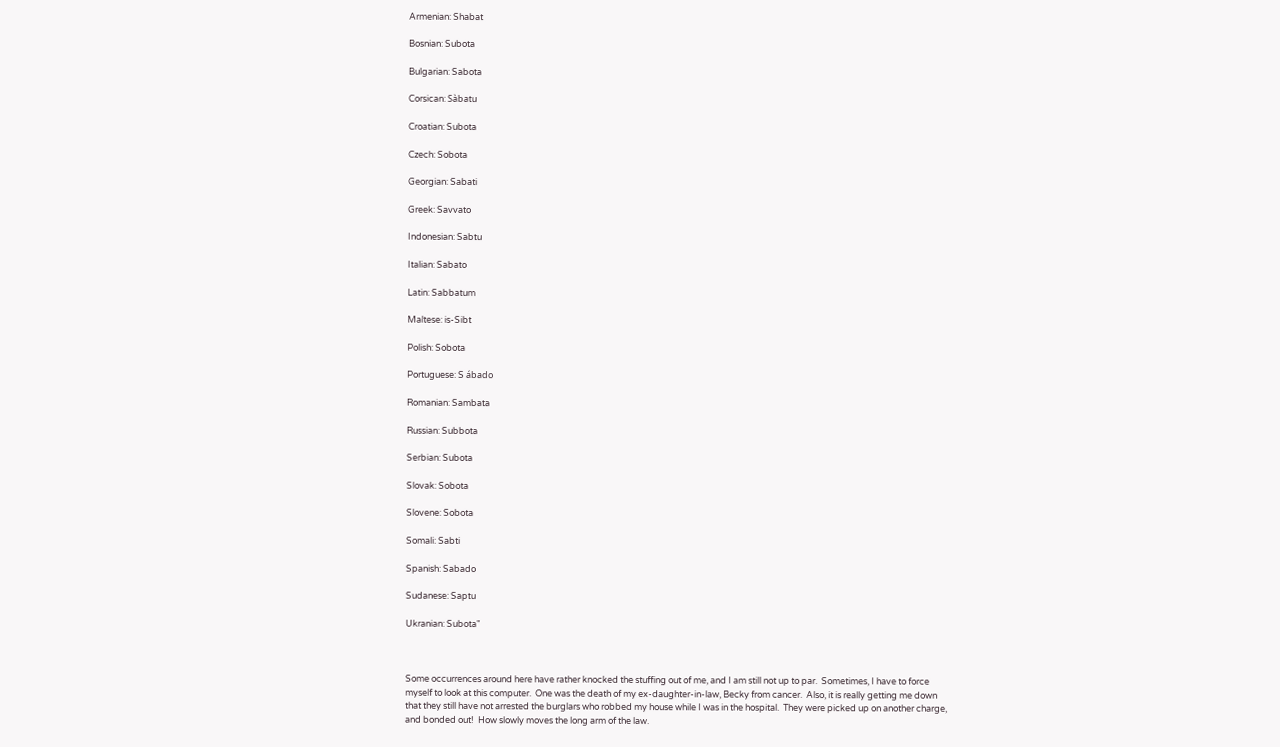Armenian: Shabat

Bosnian: Subota

Bulgarian: Sabota

Corsican: Sàbatu

Croatian: Subota

Czech: Sobota

Georgian: Sabati

Greek: Savvato

Indonesian: Sabtu

Italian: Sabato

Latin: Sabbatum

Maltese: is-Sibt

Polish: Sobota

Portuguese: S ábado

Romanian: Sambata

Russian: Subbota

Serbian: Subota

Slovak: Sobota

Slovene: Sobota

Somali: Sabti

Spanish: Sabado

Sudanese: Saptu

Ukranian: Subota"



Some occurrences around here have rather knocked the stuffing out of me, and I am still not up to par.  Sometimes, I have to force myself to look at this computer.  One was the death of my ex-daughter-in-law, Becky from cancer.  Also, it is really getting me down that they still have not arrested the burglars who robbed my house while I was in the hospital.  They were picked up on another charge, and bonded out!  How slowly moves the long arm of the law.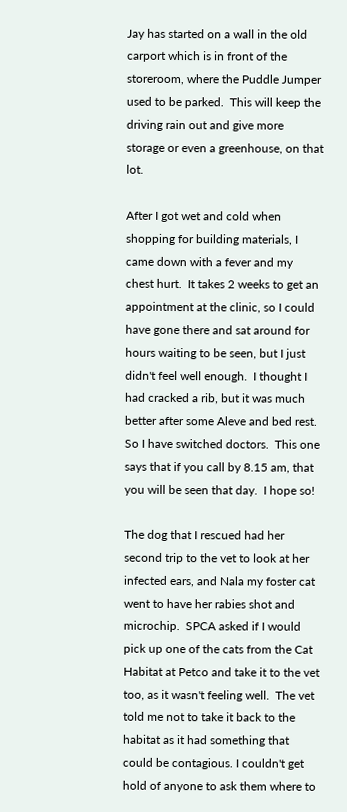Jay has started on a wall in the old carport which is in front of the storeroom, where the Puddle Jumper used to be parked.  This will keep the driving rain out and give more storage or even a greenhouse, on that lot.

After I got wet and cold when shopping for building materials, I came down with a fever and my chest hurt.  It takes 2 weeks to get an appointment at the clinic, so I could have gone there and sat around for hours waiting to be seen, but I just didn't feel well enough.  I thought I had cracked a rib, but it was much better after some Aleve and bed rest.  So I have switched doctors.  This one says that if you call by 8.15 am, that you will be seen that day.  I hope so!

The dog that I rescued had her second trip to the vet to look at her infected ears, and Nala my foster cat went to have her rabies shot and microchip.  SPCA asked if I would pick up one of the cats from the Cat Habitat at Petco and take it to the vet too, as it wasn't feeling well.  The vet told me not to take it back to the habitat as it had something that could be contagious. I couldn't get hold of anyone to ask them where to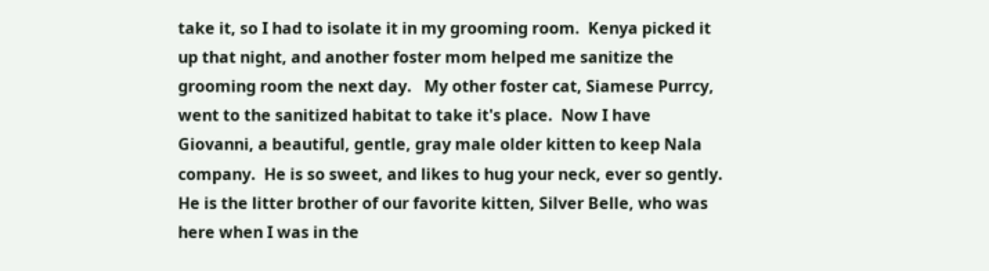take it, so I had to isolate it in my grooming room.  Kenya picked it up that night, and another foster mom helped me sanitize the grooming room the next day.   My other foster cat, Siamese Purrcy, went to the sanitized habitat to take it's place.  Now I have Giovanni, a beautiful, gentle, gray male older kitten to keep Nala company.  He is so sweet, and likes to hug your neck, ever so gently.  He is the litter brother of our favorite kitten, Silver Belle, who was here when I was in the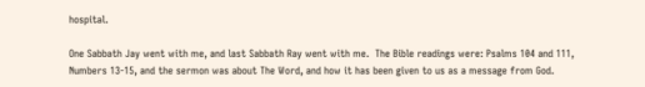hospital.

One Sabbath Jay went with me, and last Sabbath Ray went with me.  The Bible readings were: Psalms 104 and 111, Numbers 13-15, and the sermon was about The Word, and how it has been given to us as a message from God.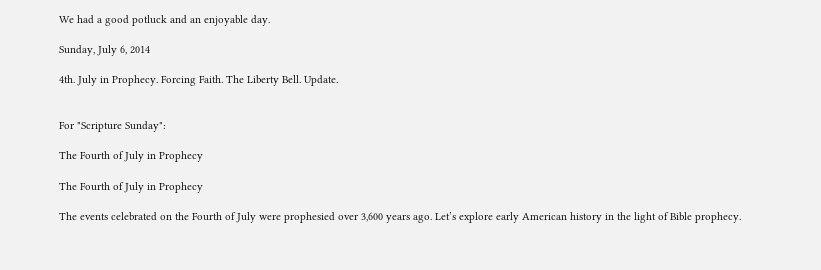We had a good potluck and an enjoyable day.

Sunday, July 6, 2014

4th. July in Prophecy. Forcing Faith. The Liberty Bell. Update.


For "Scripture Sunday":

The Fourth of July in Prophecy

The Fourth of July in Prophecy

The events celebrated on the Fourth of July were prophesied over 3,600 years ago. Let’s explore early American history in the light of Bible prophecy.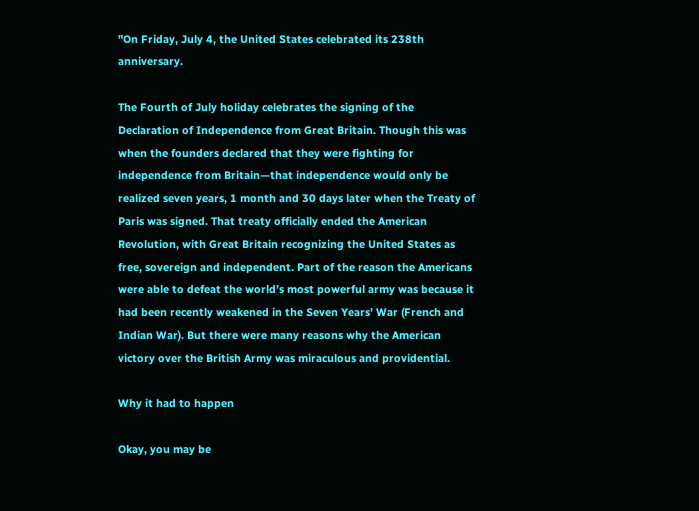"On Friday, July 4, the United States celebrated its 238th anniversary.

The Fourth of July holiday celebrates the signing of the Declaration of Independence from Great Britain. Though this was when the founders declared that they were fighting for independence from Britain—that independence would only be realized seven years, 1 month and 30 days later when the Treaty of Paris was signed. That treaty officially ended the American Revolution, with Great Britain recognizing the United States as free, sovereign and independent. Part of the reason the Americans were able to defeat the world’s most powerful army was because it had been recently weakened in the Seven Years’ War (French and Indian War). But there were many reasons why the American victory over the British Army was miraculous and providential.

Why it had to happen

Okay, you may be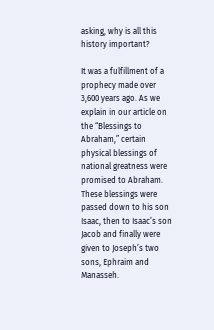asking, why is all this history important?

It was a fulfillment of a prophecy made over 3,600 years ago. As we explain in our article on the “Blessings to Abraham,” certain physical blessings of national greatness were promised to Abraham. These blessings were passed down to his son Isaac, then to Isaac’s son Jacob and finally were given to Joseph’s two sons, Ephraim and Manasseh.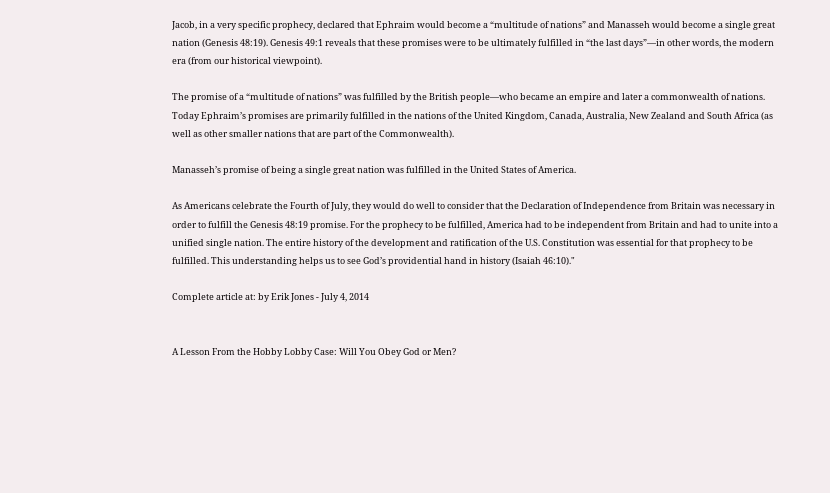Jacob, in a very specific prophecy, declared that Ephraim would become a “multitude of nations” and Manasseh would become a single great nation (Genesis 48:19). Genesis 49:1 reveals that these promises were to be ultimately fulfilled in “the last days”—in other words, the modern era (from our historical viewpoint).

The promise of a “multitude of nations” was fulfilled by the British people—who became an empire and later a commonwealth of nations. Today Ephraim’s promises are primarily fulfilled in the nations of the United Kingdom, Canada, Australia, New Zealand and South Africa (as well as other smaller nations that are part of the Commonwealth).

Manasseh’s promise of being a single great nation was fulfilled in the United States of America.

As Americans celebrate the Fourth of July, they would do well to consider that the Declaration of Independence from Britain was necessary in order to fulfill the Genesis 48:19 promise. For the prophecy to be fulfilled, America had to be independent from Britain and had to unite into a unified single nation. The entire history of the development and ratification of the U.S. Constitution was essential for that prophecy to be fulfilled. This understanding helps us to see God’s providential hand in history (Isaiah 46:10)."

Complete article at: by Erik Jones - July 4, 2014


A Lesson From the Hobby Lobby Case: Will You Obey God or Men?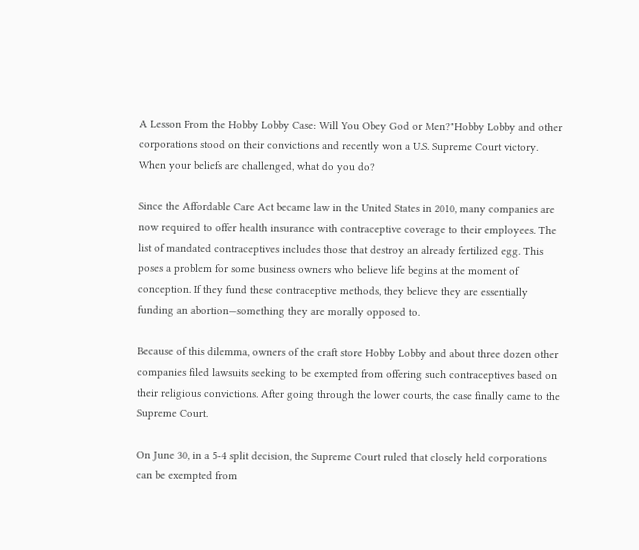A Lesson From the Hobby Lobby Case: Will You Obey God or Men?"Hobby Lobby and other corporations stood on their convictions and recently won a U.S. Supreme Court victory. When your beliefs are challenged, what do you do?

Since the Affordable Care Act became law in the United States in 2010, many companies are now required to offer health insurance with contraceptive coverage to their employees. The list of mandated contraceptives includes those that destroy an already fertilized egg. This poses a problem for some business owners who believe life begins at the moment of conception. If they fund these contraceptive methods, they believe they are essentially funding an abortion—something they are morally opposed to.

Because of this dilemma, owners of the craft store Hobby Lobby and about three dozen other companies filed lawsuits seeking to be exempted from offering such contraceptives based on their religious convictions. After going through the lower courts, the case finally came to the Supreme Court.

On June 30, in a 5-4 split decision, the Supreme Court ruled that closely held corporations can be exempted from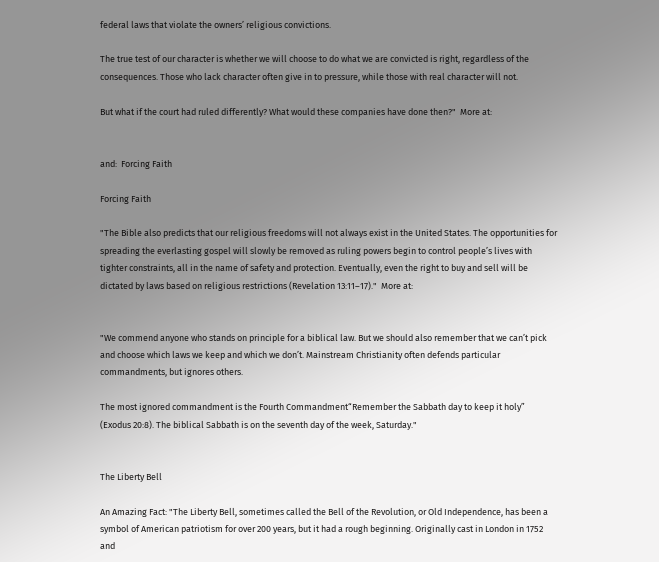federal laws that violate the owners’ religious convictions.

The true test of our character is whether we will choose to do what we are convicted is right, regardless of the consequences. Those who lack character often give in to pressure, while those with real character will not.

But what if the court had ruled differently? What would these companies have done then?"  More at:


and:  Forcing Faith

Forcing Faith

"The Bible also predicts that our religious freedoms will not always exist in the United States. The opportunities for spreading the everlasting gospel will slowly be removed as ruling powers begin to control people’s lives with tighter constraints, all in the name of safety and protection. Eventually, even the right to buy and sell will be dictated by laws based on religious restrictions (Revelation 13:11–17)."  More at:


"We commend anyone who stands on principle for a biblical law. But we should also remember that we can’t pick and choose which laws we keep and which we don’t. Mainstream Christianity often defends particular commandments, but ignores others.

The most ignored commandment is the Fourth Commandment“Remember the Sabbath day to keep it holy” (Exodus 20:8). The biblical Sabbath is on the seventh day of the week, Saturday."


The Liberty Bell

An Amazing Fact: "The Liberty Bell, sometimes called the Bell of the Revolution, or Old Independence, has been a symbol of American patriotism for over 200 years, but it had a rough beginning. Originally cast in London in 1752 and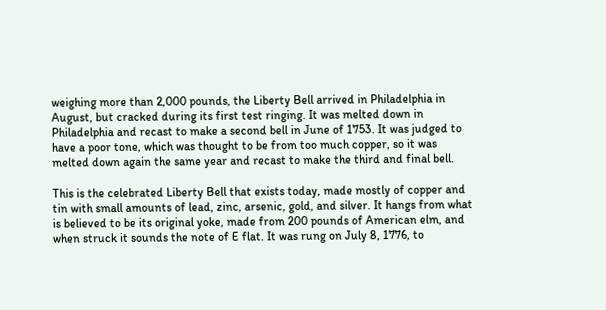weighing more than 2,000 pounds, the Liberty Bell arrived in Philadelphia in August, but cracked during its first test ringing. It was melted down in Philadelphia and recast to make a second bell in June of 1753. It was judged to have a poor tone, which was thought to be from too much copper, so it was melted down again the same year and recast to make the third and final bell.

This is the celebrated Liberty Bell that exists today, made mostly of copper and tin with small amounts of lead, zinc, arsenic, gold, and silver. It hangs from what is believed to be its original yoke, made from 200 pounds of American elm, and when struck it sounds the note of E flat. It was rung on July 8, 1776, to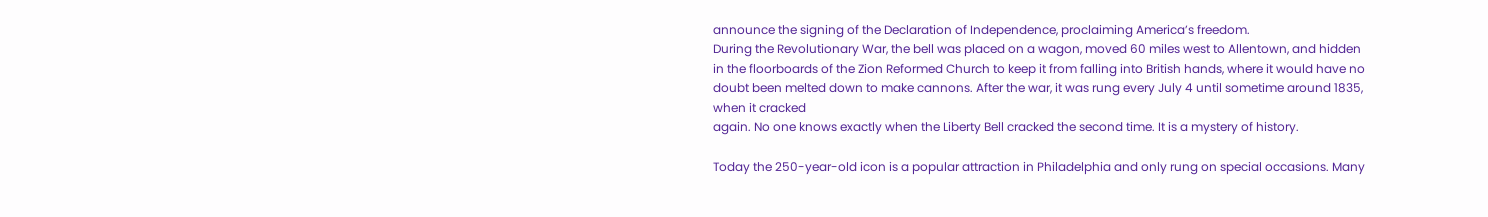announce the signing of the Declaration of Independence, proclaiming America’s freedom.
During the Revolutionary War, the bell was placed on a wagon, moved 60 miles west to Allentown, and hidden in the floorboards of the Zion Reformed Church to keep it from falling into British hands, where it would have no doubt been melted down to make cannons. After the war, it was rung every July 4 until sometime around 1835, when it cracked
again. No one knows exactly when the Liberty Bell cracked the second time. It is a mystery of history.

Today the 250-year-old icon is a popular attraction in Philadelphia and only rung on special occasions. Many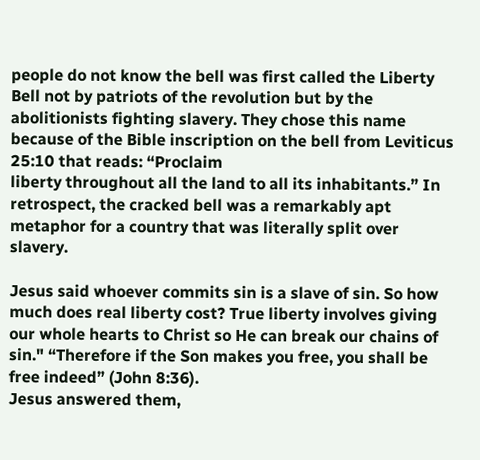people do not know the bell was first called the Liberty Bell not by patriots of the revolution but by the abolitionists fighting slavery. They chose this name because of the Bible inscription on the bell from Leviticus 25:10 that reads: “Proclaim
liberty throughout all the land to all its inhabitants.” In retrospect, the cracked bell was a remarkably apt metaphor for a country that was literally split over slavery.

Jesus said whoever commits sin is a slave of sin. So how much does real liberty cost? True liberty involves giving our whole hearts to Christ so He can break our chains of sin." “Therefore if the Son makes you free, you shall be free indeed” (John 8:36).
Jesus answered them,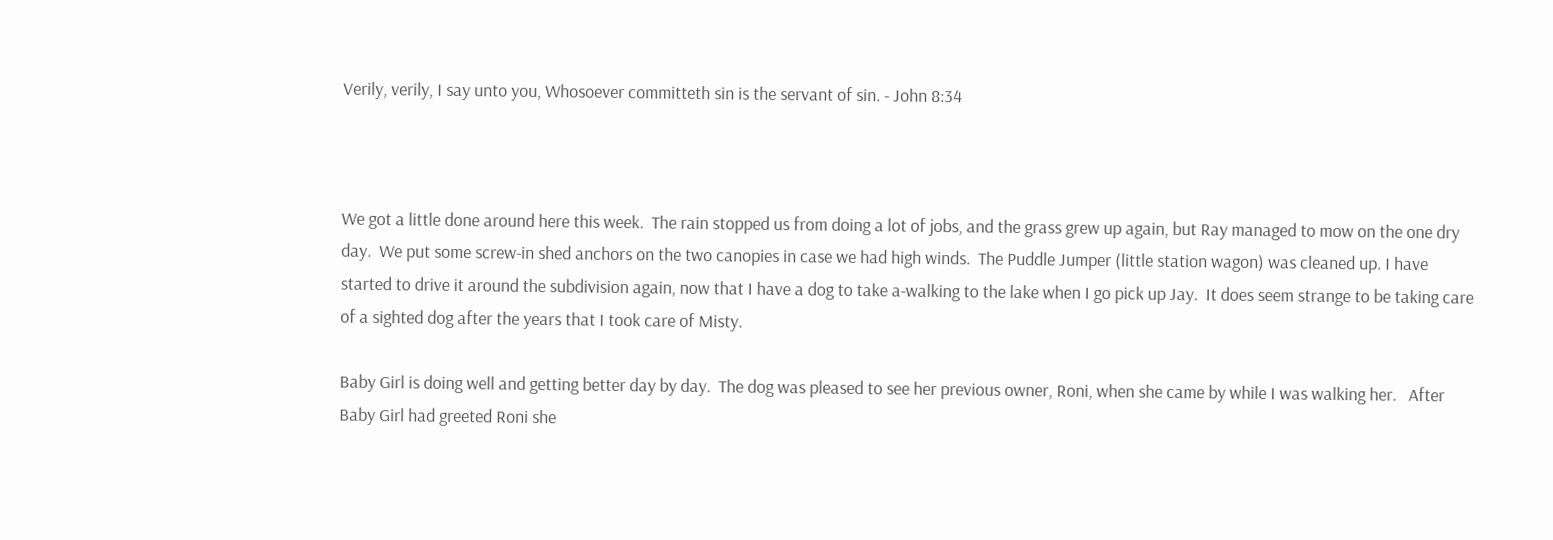Verily, verily, I say unto you, Whosoever committeth sin is the servant of sin. - John 8:34



We got a little done around here this week.  The rain stopped us from doing a lot of jobs, and the grass grew up again, but Ray managed to mow on the one dry day.  We put some screw-in shed anchors on the two canopies in case we had high winds.  The Puddle Jumper (little station wagon) was cleaned up. I have started to drive it around the subdivision again, now that I have a dog to take a-walking to the lake when I go pick up Jay.  It does seem strange to be taking care of a sighted dog after the years that I took care of Misty.

Baby Girl is doing well and getting better day by day.  The dog was pleased to see her previous owner, Roni, when she came by while I was walking her.   After Baby Girl had greeted Roni she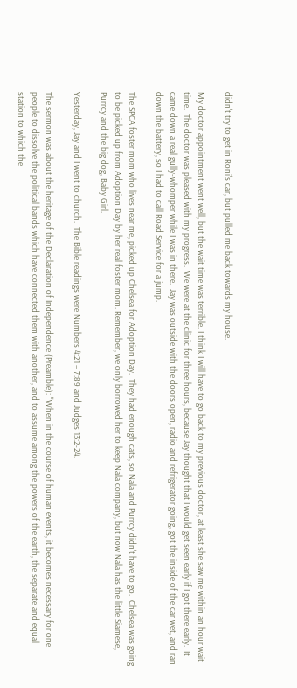didn't try to get in Roni's car, but pulled me back towards my house.

My doctor appointment went well, but the wait time was terrible. I think I will have to go back to my previous doctor, at least she saw me within an hour wait time.  The doctor was pleased with my progress.  We were at the clinic for three hours, because Jay thought that I would get seen early if I got there early.  It came down a real gully-whomper while I was in there.  Jay was outside with the doors open, radio and refrigerator going, got the inside of the car wet, and ran down the battery, so I had to call Road Service for a jump.

The SPCA foster mom who lives near me, picked up Chelsea for Adoption Day.  They had enough cats, so Nala and Purrcy didn't have to go.  Chelsea was going to be picked up from Adoption Day by her real foster mom. Remember, we only borrowed her to keep Nala company, but now Nala has the little Siamese, Purrcy and the big dog, Baby Girl.

Yesterday, Jay and I went to church.  The Bible readings were Numbers 4:21 – 7:89 and Judges 13:2-24.

The sermon was about the heritage of the Declaration of Independence (Preamble): "When in the course of human events, it becomes necessary for one people to dissolve the political bands which have connected them with another, and to assume among the powers of the earth, the separate and equal station to which the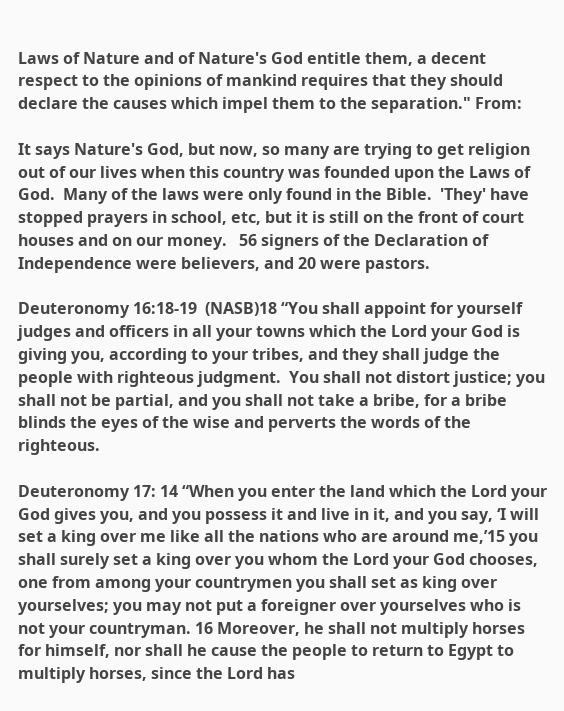Laws of Nature and of Nature's God entitle them, a decent respect to the opinions of mankind requires that they should declare the causes which impel them to the separation." From:

It says Nature's God, but now, so many are trying to get religion out of our lives when this country was founded upon the Laws of God.  Many of the laws were only found in the Bible.  'They' have stopped prayers in school, etc, but it is still on the front of court houses and on our money.   56 signers of the Declaration of Independence were believers, and 20 were pastors.

Deuteronomy 16:18-19  (NASB)18 “You shall appoint for yourself judges and officers in all your towns which the Lord your God is giving you, according to your tribes, and they shall judge the people with righteous judgment.  You shall not distort justice; you shall not be partial, and you shall not take a bribe, for a bribe blinds the eyes of the wise and perverts the words of the righteous.

Deuteronomy 17: 14 “When you enter the land which the Lord your God gives you, and you possess it and live in it, and you say, ‘I will set a king over me like all the nations who are around me,’15 you shall surely set a king over you whom the Lord your God chooses, one from among your countrymen you shall set as king over yourselves; you may not put a foreigner over yourselves who is not your countryman. 16 Moreover, he shall not multiply horses for himself, nor shall he cause the people to return to Egypt to multiply horses, since the Lord has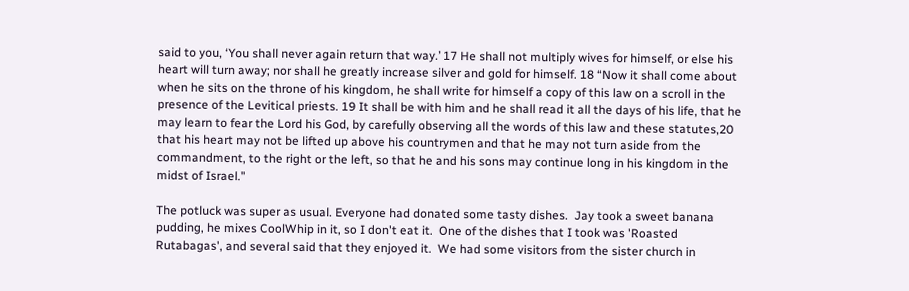said to you, ‘You shall never again return that way.’ 17 He shall not multiply wives for himself, or else his heart will turn away; nor shall he greatly increase silver and gold for himself. 18 “Now it shall come about when he sits on the throne of his kingdom, he shall write for himself a copy of this law on a scroll in the presence of the Levitical priests. 19 It shall be with him and he shall read it all the days of his life, that he may learn to fear the Lord his God, by carefully observing all the words of this law and these statutes,20 that his heart may not be lifted up above his countrymen and that he may not turn aside from the commandment, to the right or the left, so that he and his sons may continue long in his kingdom in the midst of Israel."

The potluck was super as usual. Everyone had donated some tasty dishes.  Jay took a sweet banana pudding, he mixes CoolWhip in it, so I don't eat it.  One of the dishes that I took was 'Roasted Rutabagas', and several said that they enjoyed it.  We had some visitors from the sister church in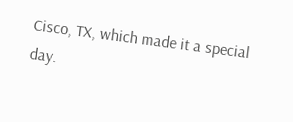Cisco, TX, which made it a special day.